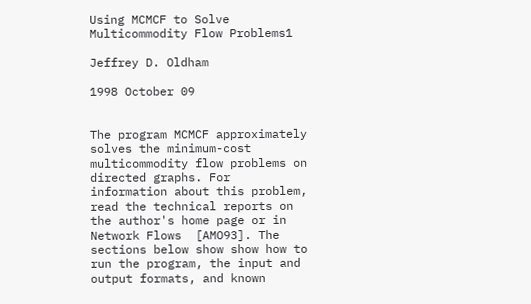Using MCMCF to Solve Multicommodity Flow Problems1

Jeffrey D. Oldham

1998 October 09


The program MCMCF approximately solves the minimum-cost multicommodity flow problems on directed graphs. For information about this problem, read the technical reports on the author's home page or in Network Flows  [AMO93]. The sections below show show how to run the program, the input and output formats, and known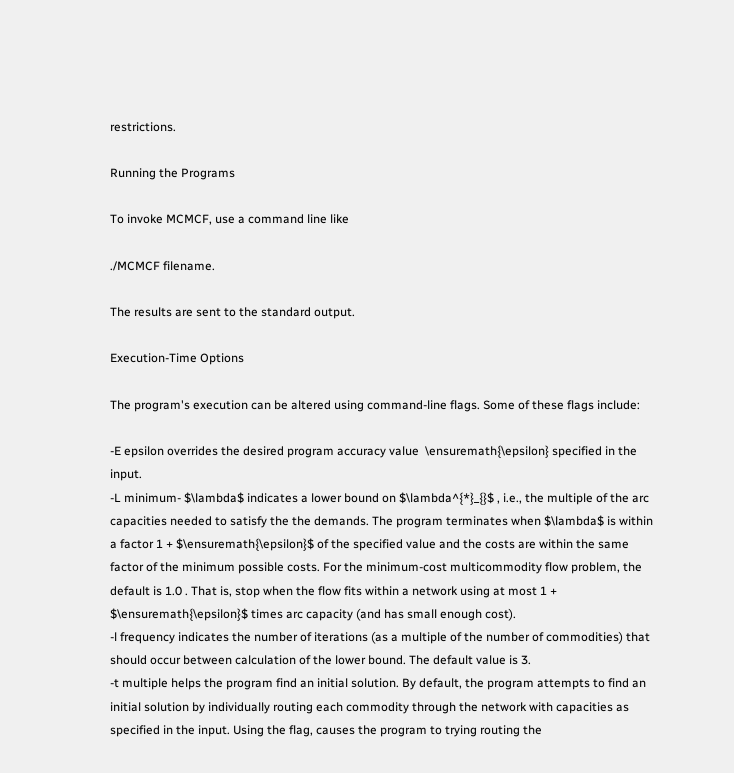restrictions.

Running the Programs

To invoke MCMCF, use a command line like

./MCMCF filename.

The results are sent to the standard output.

Execution-Time Options

The program's execution can be altered using command-line flags. Some of these flags include:

-E epsilon overrides the desired program accuracy value  \ensuremath{\epsilon} specified in the input.
-L minimum- $\lambda$ indicates a lower bound on $\lambda^{*}_{}$ , i.e., the multiple of the arc capacities needed to satisfy the the demands. The program terminates when $\lambda$ is within a factor 1 + $\ensuremath{\epsilon}$ of the specified value and the costs are within the same factor of the minimum possible costs. For the minimum-cost multicommodity flow problem, the default is 1.0 . That is, stop when the flow fits within a network using at most 1 + $\ensuremath{\epsilon}$ times arc capacity (and has small enough cost).
-l frequency indicates the number of iterations (as a multiple of the number of commodities) that should occur between calculation of the lower bound. The default value is 3.
-t multiple helps the program find an initial solution. By default, the program attempts to find an initial solution by individually routing each commodity through the network with capacities as specified in the input. Using the flag, causes the program to trying routing the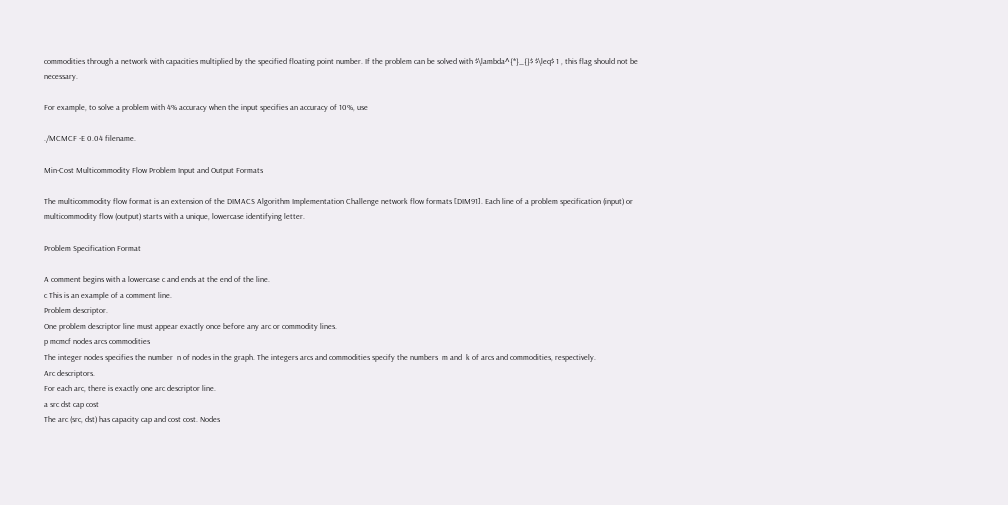commodities through a network with capacities multiplied by the specified floating point number. If the problem can be solved with $\lambda^{*}_{}$ $\leq$ 1 , this flag should not be necessary.

For example, to solve a problem with 4% accuracy when the input specifies an accuracy of 10%, use

./MCMCF -E 0.04 filename.

Min-Cost Multicommodity Flow Problem Input and Output Formats

The multicommodity flow format is an extension of the DIMACS Algorithm Implementation Challenge network flow formats [DIM91]. Each line of a problem specification (input) or multicommodity flow (output) starts with a unique, lowercase identifying letter.

Problem Specification Format

A comment begins with a lowercase c and ends at the end of the line.
c This is an example of a comment line.
Problem descriptor.
One problem descriptor line must appear exactly once before any arc or commodity lines.
p mcmcf nodes arcs commodities
The integer nodes specifies the number  n of nodes in the graph. The integers arcs and commodities specify the numbers  m and  k of arcs and commodities, respectively.
Arc descriptors.
For each arc, there is exactly one arc descriptor line.
a src dst cap cost
The arc (src, dst) has capacity cap and cost cost. Nodes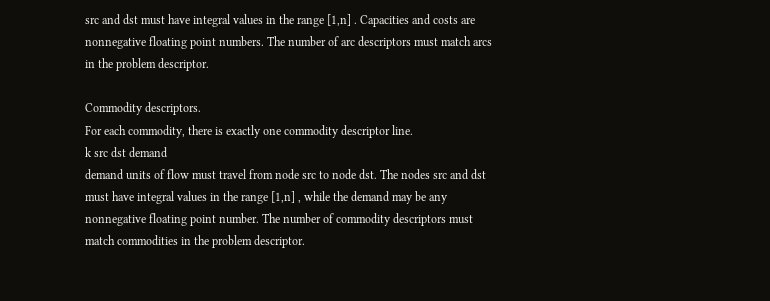src and dst must have integral values in the range [1,n] . Capacities and costs are nonnegative floating point numbers. The number of arc descriptors must match arcs in the problem descriptor.

Commodity descriptors.
For each commodity, there is exactly one commodity descriptor line.
k src dst demand
demand units of flow must travel from node src to node dst. The nodes src and dst must have integral values in the range [1,n] , while the demand may be any nonnegative floating point number. The number of commodity descriptors must match commodities in the problem descriptor.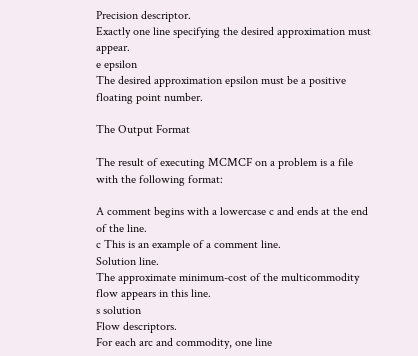Precision descriptor.
Exactly one line specifying the desired approximation must appear.
e epsilon
The desired approximation epsilon must be a positive floating point number.

The Output Format

The result of executing MCMCF on a problem is a file with the following format:

A comment begins with a lowercase c and ends at the end of the line.
c This is an example of a comment line.
Solution line.
The approximate minimum-cost of the multicommodity flow appears in this line.
s solution
Flow descriptors.
For each arc and commodity, one line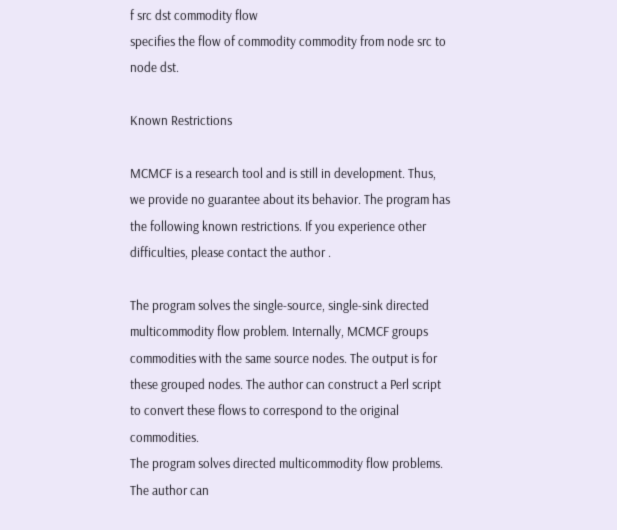f src dst commodity flow
specifies the flow of commodity commodity from node src to node dst.

Known Restrictions

MCMCF is a research tool and is still in development. Thus, we provide no guarantee about its behavior. The program has the following known restrictions. If you experience other difficulties, please contact the author .

The program solves the single-source, single-sink directed multicommodity flow problem. Internally, MCMCF groups commodities with the same source nodes. The output is for these grouped nodes. The author can construct a Perl script to convert these flows to correspond to the original commodities.
The program solves directed multicommodity flow problems. The author can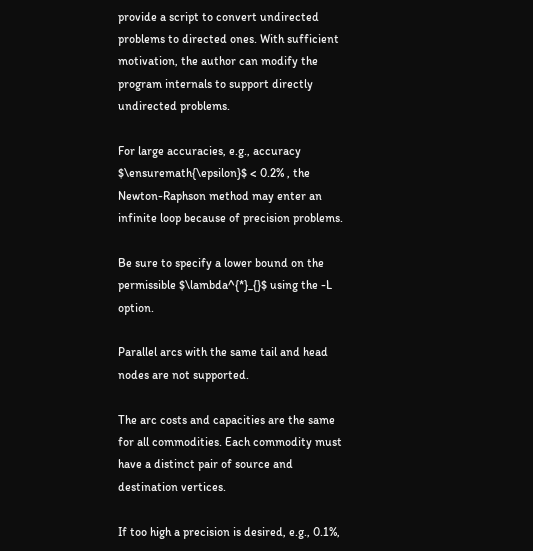provide a script to convert undirected problems to directed ones. With sufficient motivation, the author can modify the program internals to support directly undirected problems.

For large accuracies, e.g., accuracy $\ensuremath{\epsilon}$ < 0.2% , the Newton-Raphson method may enter an infinite loop because of precision problems.

Be sure to specify a lower bound on the permissible $\lambda^{*}_{}$ using the -L option.

Parallel arcs with the same tail and head nodes are not supported.

The arc costs and capacities are the same for all commodities. Each commodity must have a distinct pair of source and destination vertices.

If too high a precision is desired, e.g., 0.1%,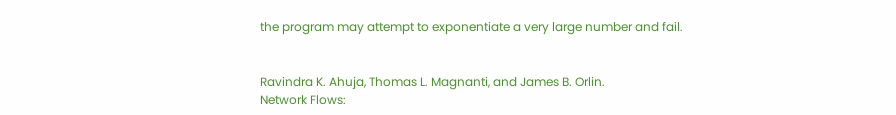the program may attempt to exponentiate a very large number and fail.


Ravindra K. Ahuja, Thomas L. Magnanti, and James B. Orlin.
Network Flows: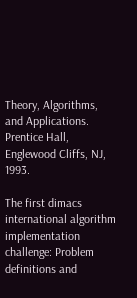Theory, Algorithms, and Applications.
Prentice Hall, Englewood Cliffs, NJ, 1993.

The first dimacs international algorithm implementation challenge: Problem definitions and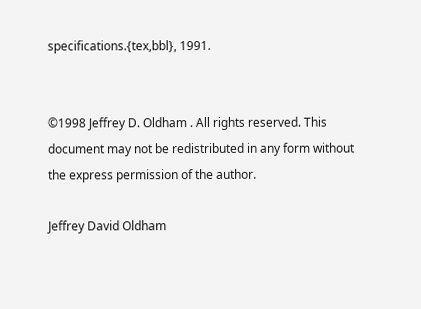specifications.{tex,bbl}, 1991.


©1998 Jeffrey D. Oldham . All rights reserved. This document may not be redistributed in any form without the express permission of the author.

Jeffrey David Oldham